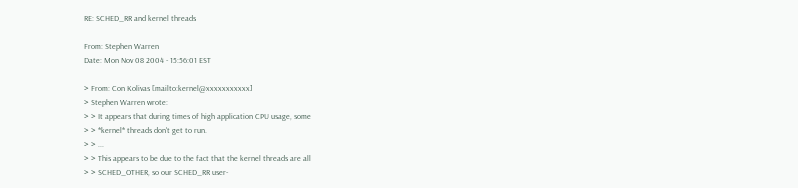RE: SCHED_RR and kernel threads

From: Stephen Warren
Date: Mon Nov 08 2004 - 15:56:01 EST

> From: Con Kolivas [mailto:kernel@xxxxxxxxxxx]
> Stephen Warren wrote:
> > It appears that during times of high application CPU usage, some
> > *kernel* threads don't get to run.
> > ...
> > This appears to be due to the fact that the kernel threads are all
> > SCHED_OTHER, so our SCHED_RR user-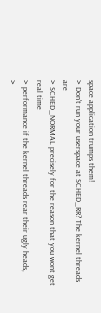space application trumps them!
> Don't run your userspace at SCHED_RR? The kernel threads are
> SCHED_NORMAL precisely for the reason that you wont get real time
> performance if the kernel threads rear their ugly heads,
>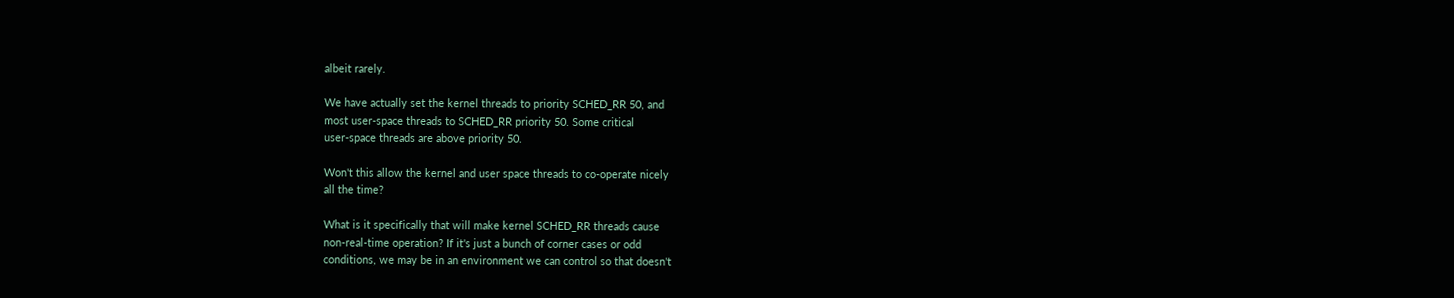albeit rarely.

We have actually set the kernel threads to priority SCHED_RR 50, and
most user-space threads to SCHED_RR priority 50. Some critical
user-space threads are above priority 50.

Won't this allow the kernel and user space threads to co-operate nicely
all the time?

What is it specifically that will make kernel SCHED_RR threads cause
non-real-time operation? If it's just a bunch of corner cases or odd
conditions, we may be in an environment we can control so that doesn't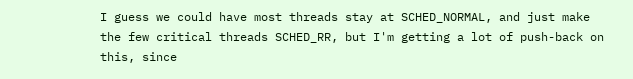I guess we could have most threads stay at SCHED_NORMAL, and just make
the few critical threads SCHED_RR, but I'm getting a lot of push-back on
this, since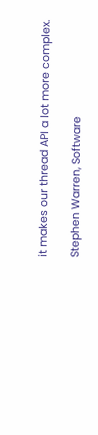it makes our thread API a lot more complex.

Stephen Warren, Software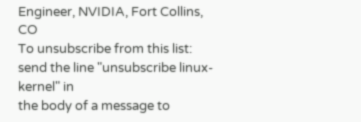Engineer, NVIDIA, Fort Collins, CO
To unsubscribe from this list: send the line "unsubscribe linux-kernel" in
the body of a message to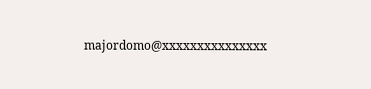majordomo@xxxxxxxxxxxxxxx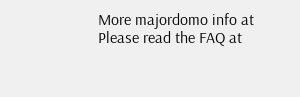More majordomo info at
Please read the FAQ at